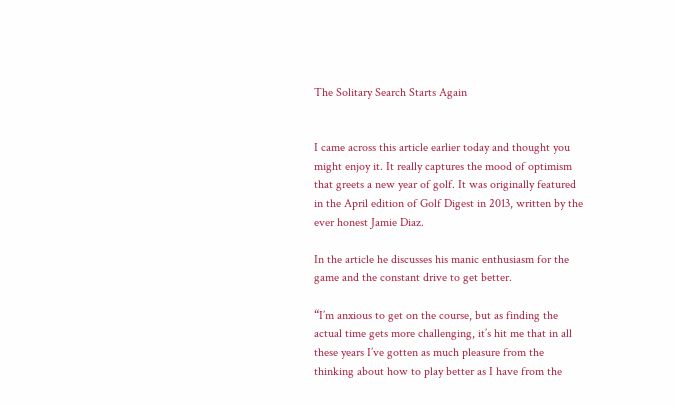The Solitary Search Starts Again


I came across this article earlier today and thought you might enjoy it. It really captures the mood of optimism that greets a new year of golf. It was originally featured in the April edition of Golf Digest in 2013, written by the ever honest Jamie Diaz.

In the article he discusses his manic enthusiasm for the game and the constant drive to get better.

“I’m anxious to get on the course, but as finding the actual time gets more challenging, it’s hit me that in all these years I’ve gotten as much pleasure from the thinking about how to play better as I have from the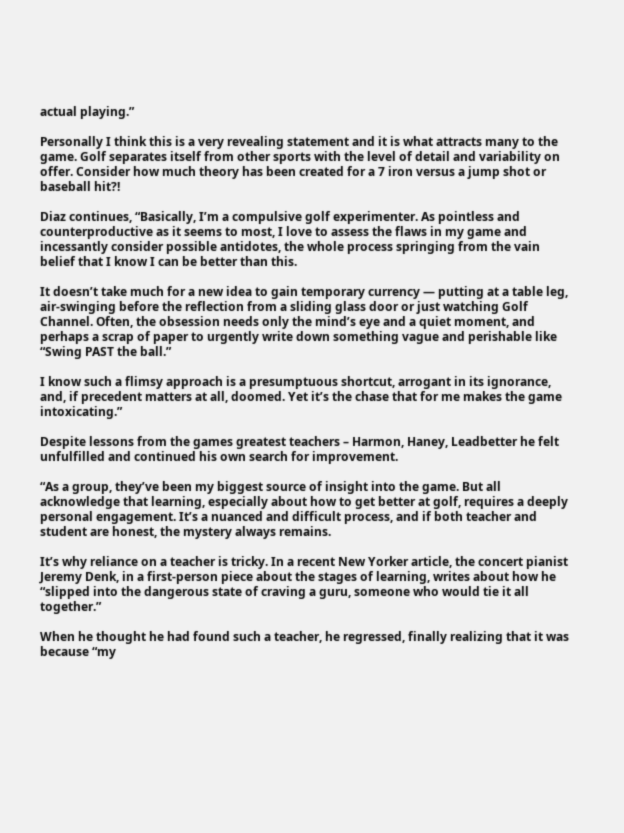actual playing.”

Personally I think this is a very revealing statement and it is what attracts many to the game. Golf separates itself from other sports with the level of detail and variability on offer. Consider how much theory has been created for a 7 iron versus a jump shot or baseball hit?!

Diaz continues, “Basically, I’m a compulsive golf experimenter. As pointless and counterproductive as it seems to most, I love to assess the flaws in my game and incessantly consider possible antidotes, the whole process springing from the vain belief that I know I can be better than this.

It doesn’t take much for a new idea to gain temporary currency — putting at a table leg, air-swinging before the reflection from a sliding glass door or just watching Golf Channel. Often, the obsession needs only the mind’s eye and a quiet moment, and perhaps a scrap of paper to urgently write down something vague and perishable like “Swing PAST the ball.”

I know such a flimsy approach is a presumptuous shortcut, arrogant in its ignorance, and, if precedent matters at all, doomed. Yet it’s the chase that for me makes the game intoxicating.”

Despite lessons from the games greatest teachers – Harmon, Haney, Leadbetter he felt unfulfilled and continued his own search for improvement.

“As a group, they’ve been my biggest source of insight into the game. But all acknowledge that learning, especially about how to get better at golf, requires a deeply personal engagement. It’s a nuanced and difficult process, and if both teacher and student are honest, the mystery always remains.

It’s why reliance on a teacher is tricky. In a recent New Yorker article, the concert pianist Jeremy Denk, in a first-person piece about the stages of learning, writes about how he “slipped into the dangerous state of craving a guru, someone who would tie it all together.”

When he thought he had found such a teacher, he regressed, finally realizing that it was because “my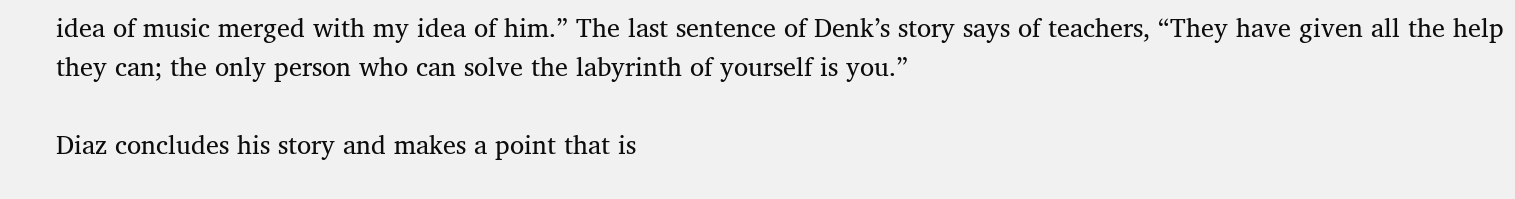idea of music merged with my idea of him.” The last sentence of Denk’s story says of teachers, “They have given all the help they can; the only person who can solve the labyrinth of yourself is you.”

Diaz concludes his story and makes a point that is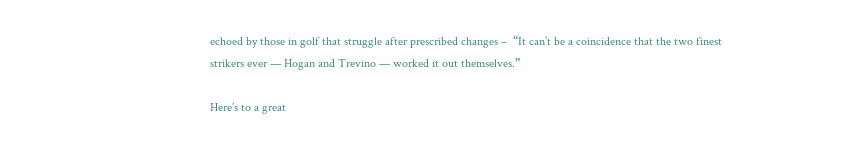echoed by those in golf that struggle after prescribed changes –  “It can’t be a coincidence that the two finest strikers ever — Hogan and Trevino — worked it out themselves.”

Here’s to a great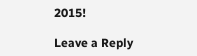2015!

Leave a Reply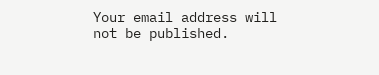Your email address will not be published.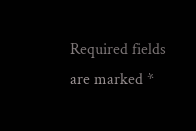Required fields are marked *